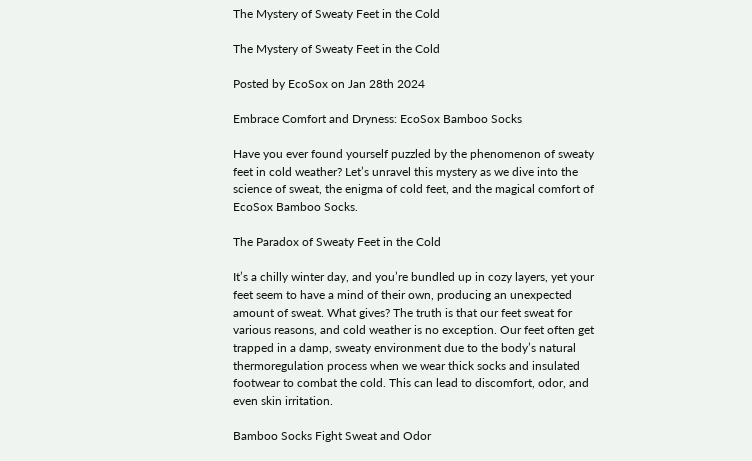The Mystery of Sweaty Feet in the Cold

The Mystery of Sweaty Feet in the Cold

Posted by EcoSox on Jan 28th 2024

Embrace Comfort and Dryness: EcoSox Bamboo Socks

Have you ever found yourself puzzled by the phenomenon of sweaty feet in cold weather? Let’s unravel this mystery as we dive into the science of sweat, the enigma of cold feet, and the magical comfort of EcoSox Bamboo Socks.

The Paradox of Sweaty Feet in the Cold

It’s a chilly winter day, and you’re bundled up in cozy layers, yet your feet seem to have a mind of their own, producing an unexpected amount of sweat. What gives? The truth is that our feet sweat for various reasons, and cold weather is no exception. Our feet often get trapped in a damp, sweaty environment due to the body’s natural thermoregulation process when we wear thick socks and insulated footwear to combat the cold. This can lead to discomfort, odor, and even skin irritation.

Bamboo Socks Fight Sweat and Odor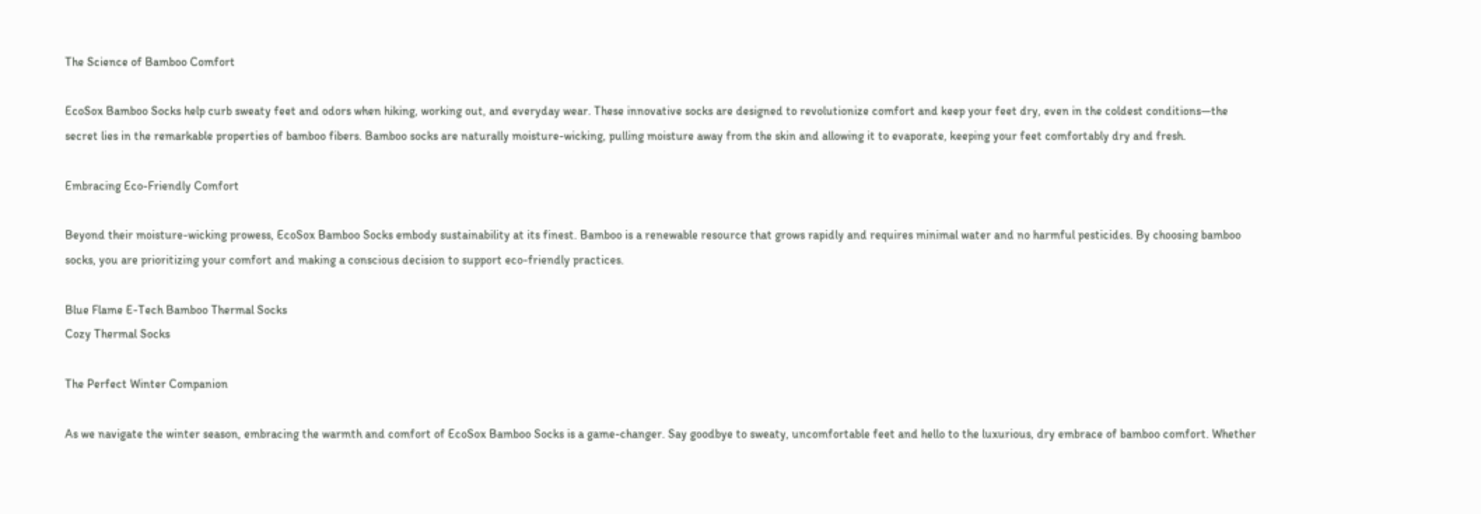The Science of Bamboo Comfort

EcoSox Bamboo Socks help curb sweaty feet and odors when hiking, working out, and everyday wear. These innovative socks are designed to revolutionize comfort and keep your feet dry, even in the coldest conditions—the secret lies in the remarkable properties of bamboo fibers. Bamboo socks are naturally moisture-wicking, pulling moisture away from the skin and allowing it to evaporate, keeping your feet comfortably dry and fresh.

Embracing Eco-Friendly Comfort

Beyond their moisture-wicking prowess, EcoSox Bamboo Socks embody sustainability at its finest. Bamboo is a renewable resource that grows rapidly and requires minimal water and no harmful pesticides. By choosing bamboo socks, you are prioritizing your comfort and making a conscious decision to support eco-friendly practices.

Blue Flame E-Tech Bamboo Thermal Socks
Cozy Thermal Socks

The Perfect Winter Companion

As we navigate the winter season, embracing the warmth and comfort of EcoSox Bamboo Socks is a game-changer. Say goodbye to sweaty, uncomfortable feet and hello to the luxurious, dry embrace of bamboo comfort. Whether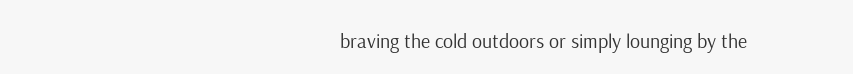braving the cold outdoors or simply lounging by the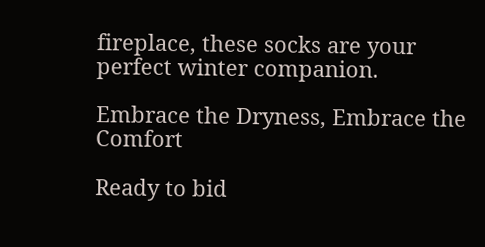fireplace, these socks are your perfect winter companion.

Embrace the Dryness, Embrace the Comfort

Ready to bid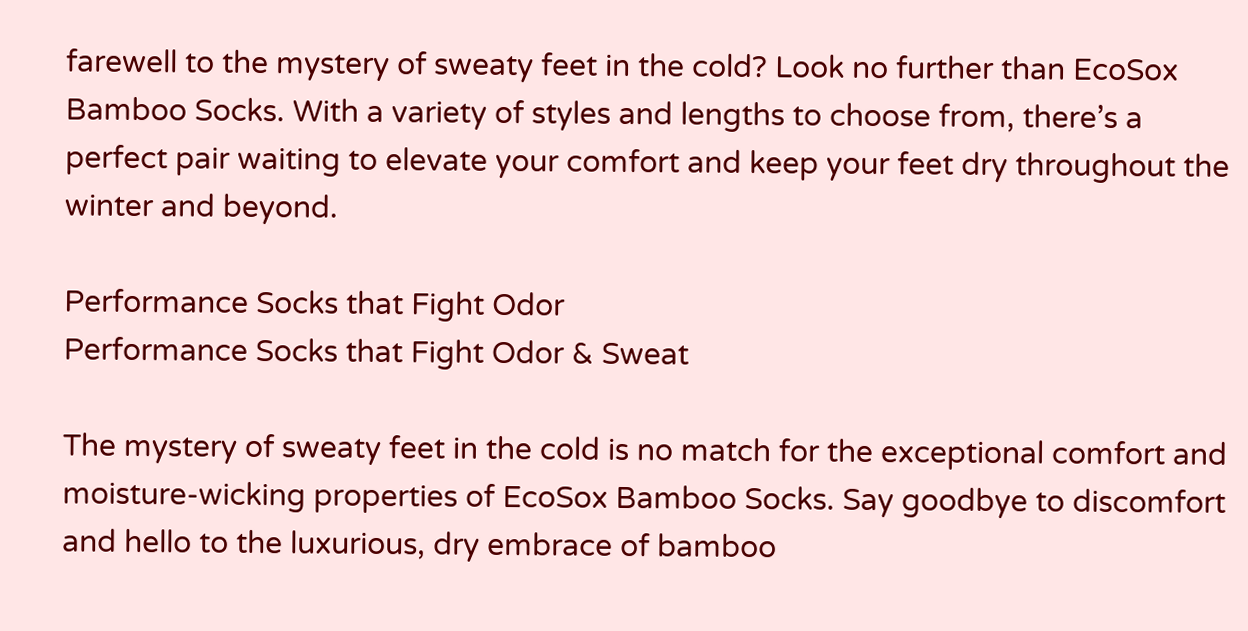farewell to the mystery of sweaty feet in the cold? Look no further than EcoSox Bamboo Socks. With a variety of styles and lengths to choose from, there’s a perfect pair waiting to elevate your comfort and keep your feet dry throughout the winter and beyond.

Performance Socks that Fight Odor
Performance Socks that Fight Odor & Sweat

The mystery of sweaty feet in the cold is no match for the exceptional comfort and moisture-wicking properties of EcoSox Bamboo Socks. Say goodbye to discomfort and hello to the luxurious, dry embrace of bamboo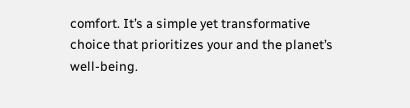comfort. It’s a simple yet transformative choice that prioritizes your and the planet’s well-being.